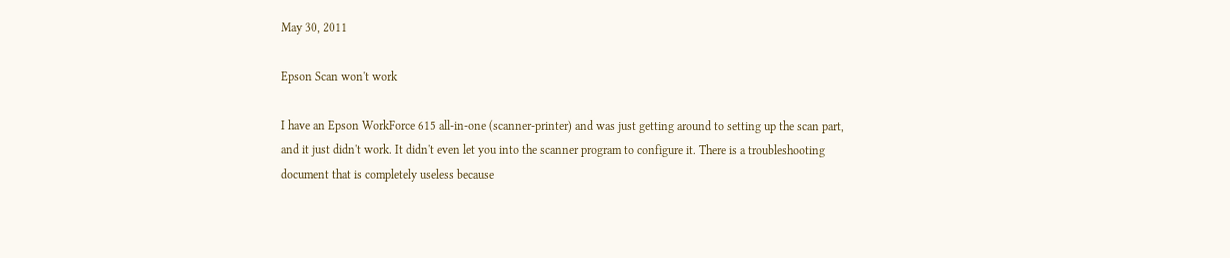May 30, 2011

Epson Scan won't work

I have an Epson WorkForce 615 all-in-one (scanner-printer) and was just getting around to setting up the scan part, and it just didn't work. It didn't even let you into the scanner program to configure it. There is a troubleshooting document that is completely useless because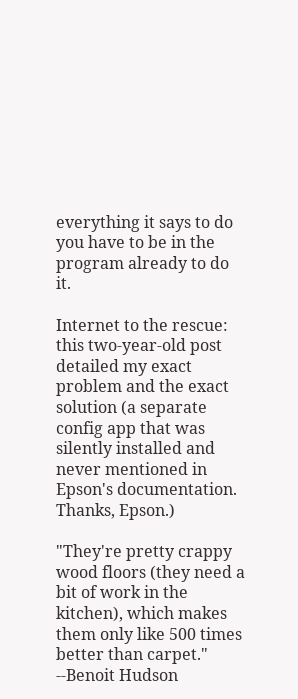everything it says to do you have to be in the program already to do it.

Internet to the rescue: this two-year-old post detailed my exact problem and the exact solution (a separate config app that was silently installed and never mentioned in Epson's documentation. Thanks, Epson.)

"They're pretty crappy wood floors (they need a bit of work in the kitchen), which makes them only like 500 times better than carpet." --Benoit Hudson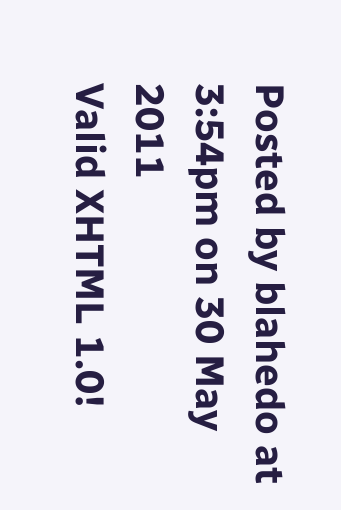Posted by blahedo at 3:54pm on 30 May 2011
Valid XHTML 1.0!